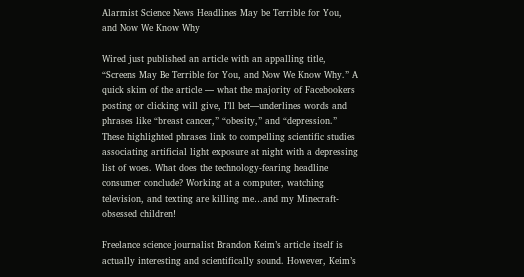Alarmist Science News Headlines May be Terrible for You, and Now We Know Why

Wired just published an article with an appalling title, “Screens May Be Terrible for You, and Now We Know Why.” A quick skim of the article — what the majority of Facebookers posting or clicking will give, I’ll bet—underlines words and phrases like “breast cancer,” “obesity,” and “depression.” These highlighted phrases link to compelling scientific studies associating artificial light exposure at night with a depressing list of woes. What does the technology-fearing headline consumer conclude? Working at a computer, watching television, and texting are killing me…and my Minecraft-obsessed children!

Freelance science journalist Brandon Keim’s article itself is actually interesting and scientifically sound. However, Keim’s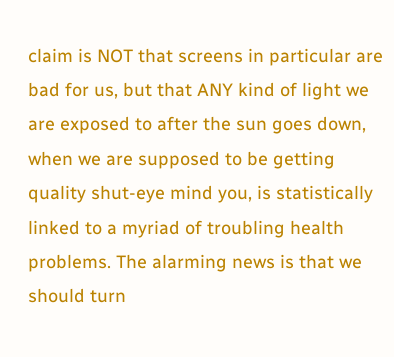claim is NOT that screens in particular are bad for us, but that ANY kind of light we are exposed to after the sun goes down, when we are supposed to be getting quality shut-eye mind you, is statistically linked to a myriad of troubling health problems. The alarming news is that we should turn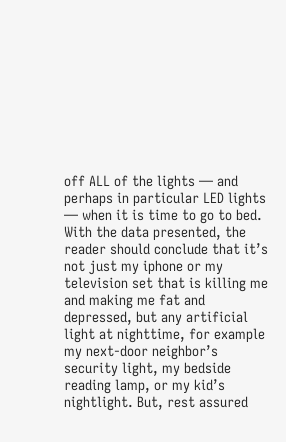off ALL of the lights — and perhaps in particular LED lights — when it is time to go to bed. With the data presented, the reader should conclude that it’s not just my iphone or my television set that is killing me and making me fat and depressed, but any artificial light at nighttime, for example my next-door neighbor’s security light, my bedside reading lamp, or my kid’s nightlight. But, rest assured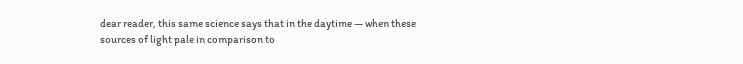dear reader, this same science says that in the daytime — when these sources of light pale in comparison to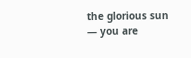the glorious sun — you are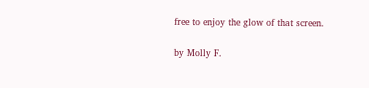free to enjoy the glow of that screen.

by Molly F.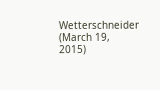Wetterschneider (March 19, 2015)